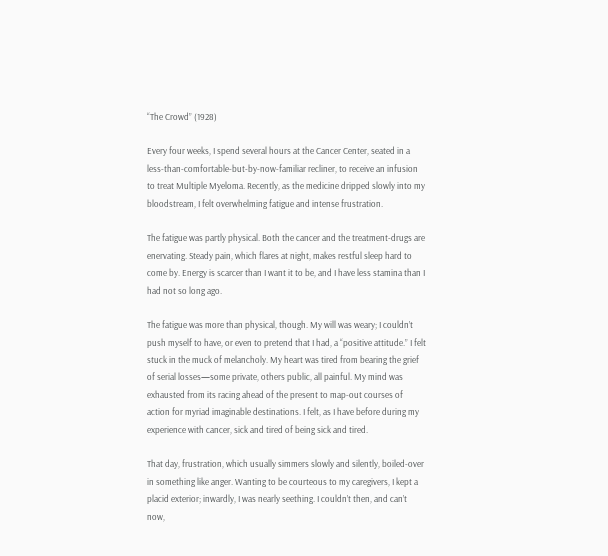“The Crowd” (1928)

Every four weeks, I spend several hours at the Cancer Center, seated in a less-than-comfortable-but-by-now-familiar recliner, to receive an infusion to treat Multiple Myeloma. Recently, as the medicine dripped slowly into my bloodstream, I felt overwhelming fatigue and intense frustration.

The fatigue was partly physical. Both the cancer and the treatment-drugs are enervating. Steady pain, which flares at night, makes restful sleep hard to come by. Energy is scarcer than I want it to be, and I have less stamina than I had not so long ago.

The fatigue was more than physical, though. My will was weary; I couldn’t push myself to have, or even to pretend that I had, a “positive attitude.” I felt stuck in the muck of melancholy. My heart was tired from bearing the grief of serial losses—some private, others public, all painful. My mind was exhausted from its racing ahead of the present to map-out courses of action for myriad imaginable destinations. I felt, as I have before during my experience with cancer, sick and tired of being sick and tired.

That day, frustration, which usually simmers slowly and silently, boiled-over in something like anger. Wanting to be courteous to my caregivers, I kept a placid exterior; inwardly, I was nearly seething. I couldn’t then, and can’t now,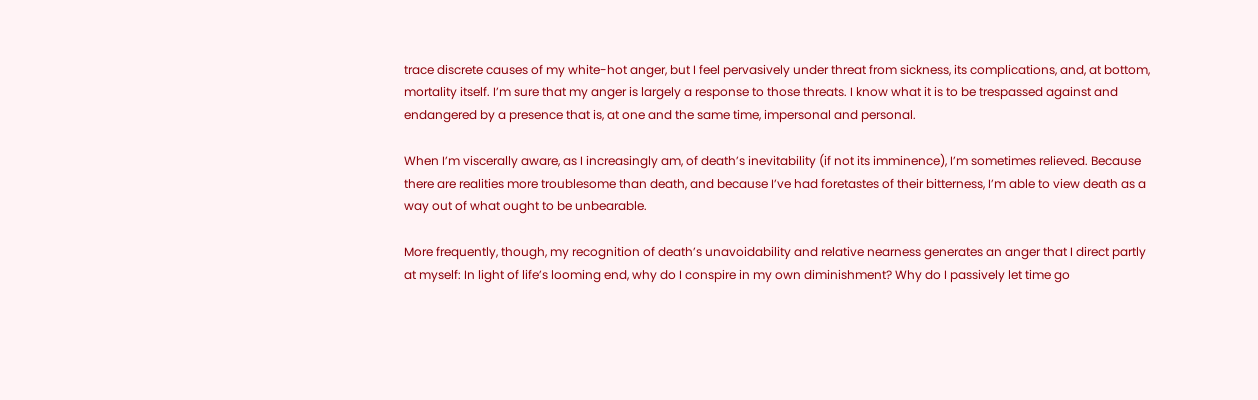trace discrete causes of my white-hot anger, but I feel pervasively under threat from sickness, its complications, and, at bottom, mortality itself. I’m sure that my anger is largely a response to those threats. I know what it is to be trespassed against and endangered by a presence that is, at one and the same time, impersonal and personal.

When I’m viscerally aware, as I increasingly am, of death’s inevitability (if not its imminence), I’m sometimes relieved. Because there are realities more troublesome than death, and because I’ve had foretastes of their bitterness, I’m able to view death as a way out of what ought to be unbearable.

More frequently, though, my recognition of death’s unavoidability and relative nearness generates an anger that I direct partly at myself: In light of life’s looming end, why do I conspire in my own diminishment? Why do I passively let time go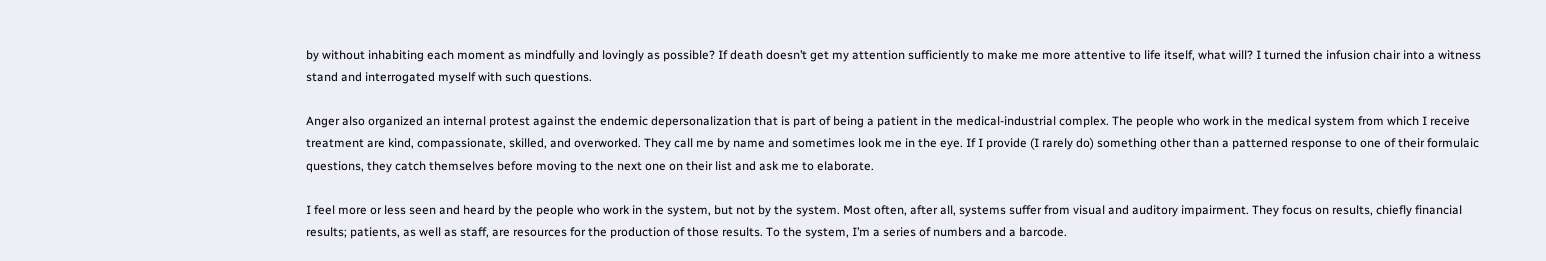by without inhabiting each moment as mindfully and lovingly as possible? If death doesn’t get my attention sufficiently to make me more attentive to life itself, what will? I turned the infusion chair into a witness stand and interrogated myself with such questions.

Anger also organized an internal protest against the endemic depersonalization that is part of being a patient in the medical-industrial complex. The people who work in the medical system from which I receive treatment are kind, compassionate, skilled, and overworked. They call me by name and sometimes look me in the eye. If I provide (I rarely do) something other than a patterned response to one of their formulaic questions, they catch themselves before moving to the next one on their list and ask me to elaborate.

I feel more or less seen and heard by the people who work in the system, but not by the system. Most often, after all, systems suffer from visual and auditory impairment. They focus on results, chiefly financial results; patients, as well as staff, are resources for the production of those results. To the system, I’m a series of numbers and a barcode.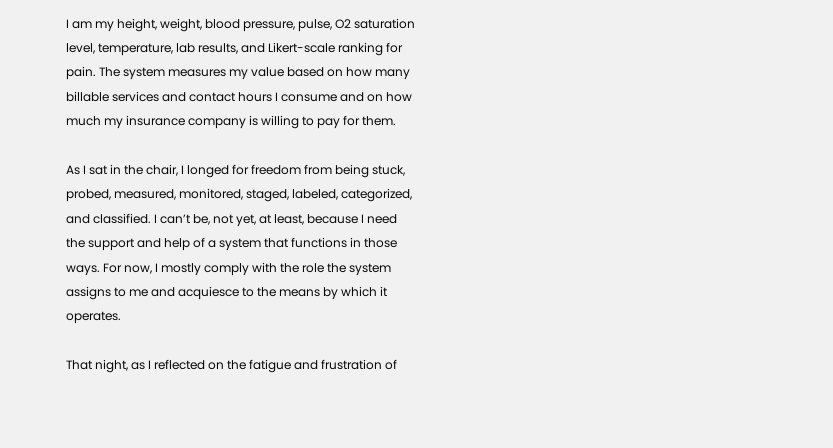I am my height, weight, blood pressure, pulse, O2 saturation level, temperature, lab results, and Likert-scale ranking for pain. The system measures my value based on how many billable services and contact hours I consume and on how much my insurance company is willing to pay for them.

As I sat in the chair, I longed for freedom from being stuck, probed, measured, monitored, staged, labeled, categorized, and classified. I can’t be, not yet, at least, because I need the support and help of a system that functions in those ways. For now, I mostly comply with the role the system assigns to me and acquiesce to the means by which it operates.

That night, as I reflected on the fatigue and frustration of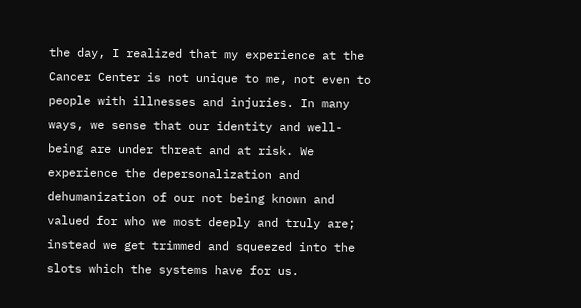the day, I realized that my experience at the Cancer Center is not unique to me, not even to people with illnesses and injuries. In many ways, we sense that our identity and well-being are under threat and at risk. We experience the depersonalization and dehumanization of our not being known and valued for who we most deeply and truly are; instead we get trimmed and squeezed into the slots which the systems have for us.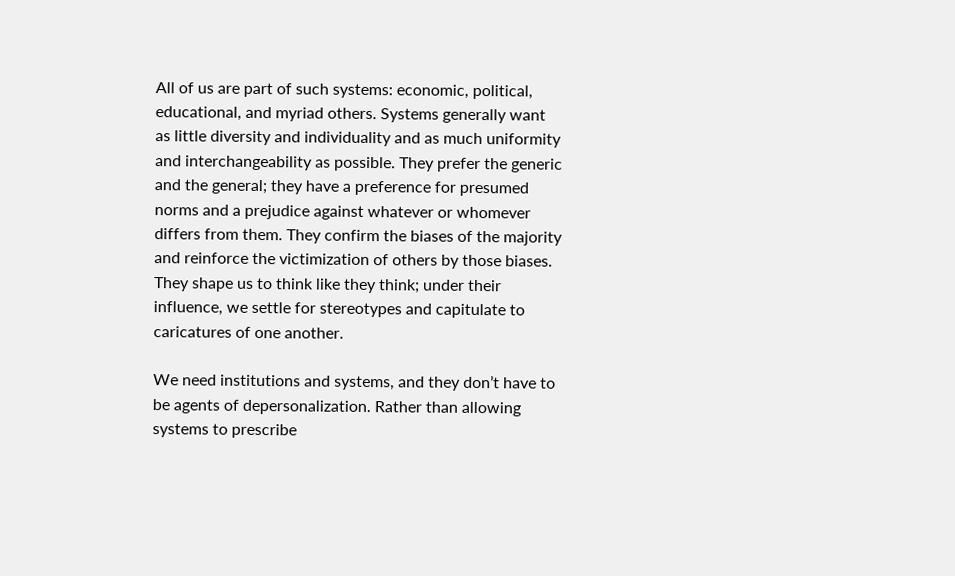All of us are part of such systems: economic, political, educational, and myriad others. Systems generally want as little diversity and individuality and as much uniformity and interchangeability as possible. They prefer the generic and the general; they have a preference for presumed norms and a prejudice against whatever or whomever differs from them. They confirm the biases of the majority and reinforce the victimization of others by those biases. They shape us to think like they think; under their influence, we settle for stereotypes and capitulate to caricatures of one another.

We need institutions and systems, and they don’t have to be agents of depersonalization. Rather than allowing systems to prescribe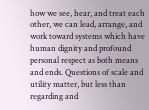how we see, hear, and treat each other, we can lead, arrange, and work toward systems which have human dignity and profound personal respect as both means and ends. Questions of scale and utility matter, but less than regarding and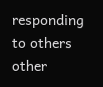responding to others other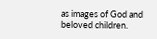as images of God and beloved children.